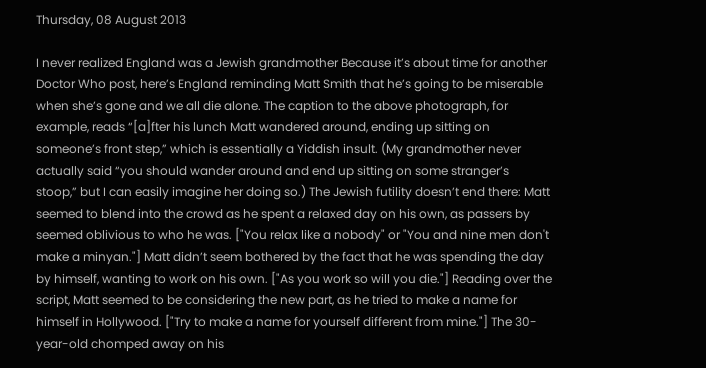Thursday, 08 August 2013

I never realized England was a Jewish grandmother Because it’s about time for another Doctor Who post, here’s England reminding Matt Smith that he’s going to be miserable when she’s gone and we all die alone. The caption to the above photograph, for example, reads “[a]fter his lunch Matt wandered around, ending up sitting on someone’s front step,” which is essentially a Yiddish insult. (My grandmother never actually said “you should wander around and end up sitting on some stranger’s stoop,” but I can easily imagine her doing so.) The Jewish futility doesn’t end there: Matt seemed to blend into the crowd as he spent a relaxed day on his own, as passers by seemed oblivious to who he was. ["You relax like a nobody" or "You and nine men don't make a minyan."] Matt didn’t seem bothered by the fact that he was spending the day by himself, wanting to work on his own. ["As you work so will you die."] Reading over the script, Matt seemed to be considering the new part, as he tried to make a name for himself in Hollywood. ["Try to make a name for yourself different from mine."] The 30-year-old chomped away on his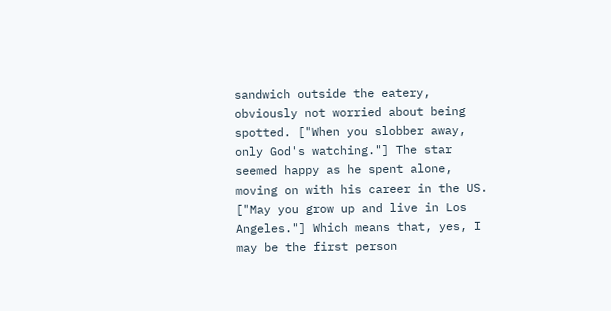sandwich outside the eatery, obviously not worried about being spotted. ["When you slobber away, only God's watching."] The star seemed happy as he spent alone, moving on with his career in the US. ["May you grow up and live in Los Angeles."] Which means that, yes, I may be the first person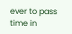ever to pass time in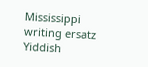Mississippi writing ersatz Yiddish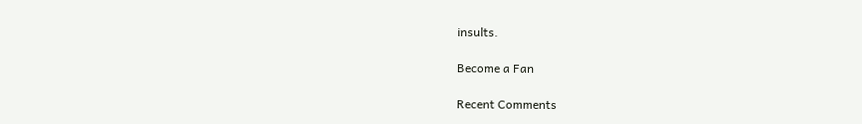insults.

Become a Fan

Recent Comments